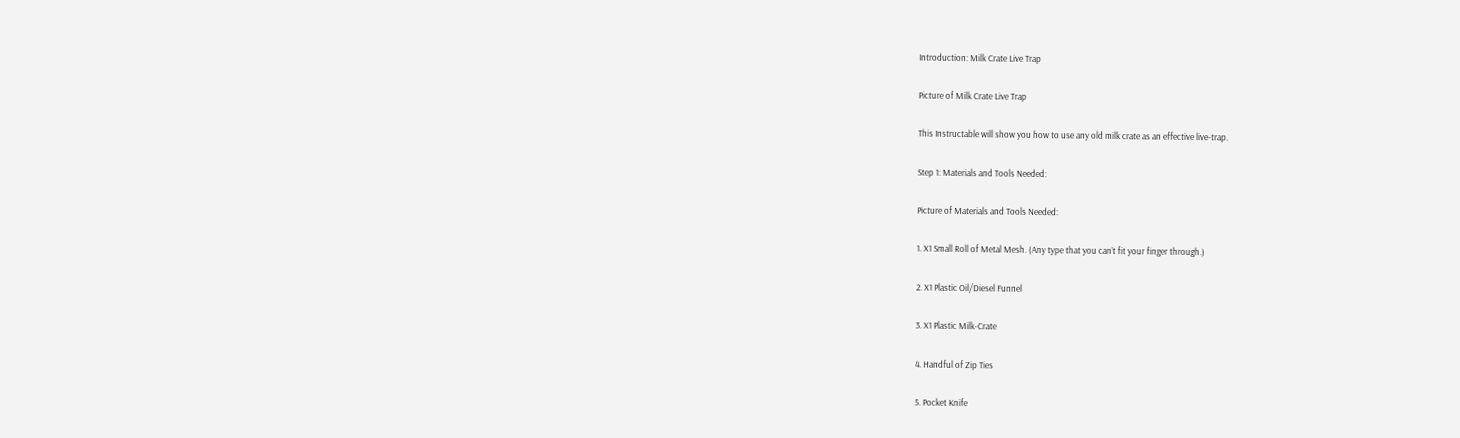Introduction: Milk Crate Live Trap

Picture of Milk Crate Live Trap

This Instructable will show you how to use any old milk crate as an effective live-trap.

Step 1: Materials and Tools Needed:

Picture of Materials and Tools Needed:

1. X1 Small Roll of Metal Mesh. (Any type that you can’t fit your finger through.)

2. X1 Plastic Oil/Diesel Funnel

3. X1 Plastic Milk-Crate

4. Handful of Zip Ties

5. Pocket Knife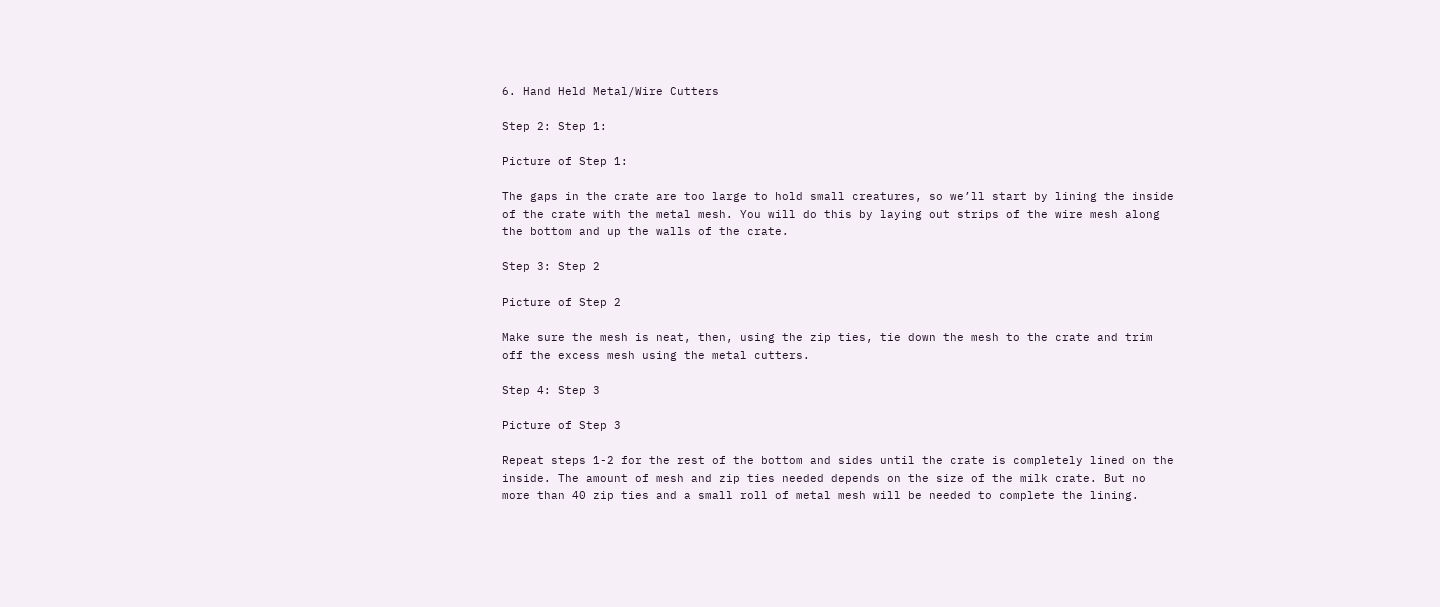6. Hand Held Metal/Wire Cutters

Step 2: Step 1:

Picture of Step 1:

The gaps in the crate are too large to hold small creatures, so we’ll start by lining the inside of the crate with the metal mesh. You will do this by laying out strips of the wire mesh along the bottom and up the walls of the crate.

Step 3: Step 2

Picture of Step 2

Make sure the mesh is neat, then, using the zip ties, tie down the mesh to the crate and trim off the excess mesh using the metal cutters.

Step 4: Step 3

Picture of Step 3

Repeat steps 1-2 for the rest of the bottom and sides until the crate is completely lined on the inside. The amount of mesh and zip ties needed depends on the size of the milk crate. But no more than 40 zip ties and a small roll of metal mesh will be needed to complete the lining.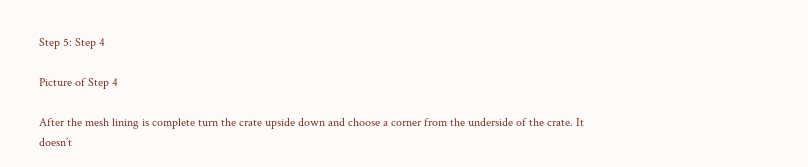Step 5: Step 4

Picture of Step 4

After the mesh lining is complete turn the crate upside down and choose a corner from the underside of the crate. It doesn’t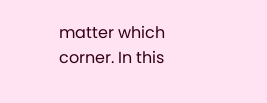matter which corner. In this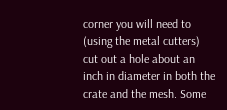corner you will need to (using the metal cutters) cut out a hole about an inch in diameter in both the crate and the mesh. Some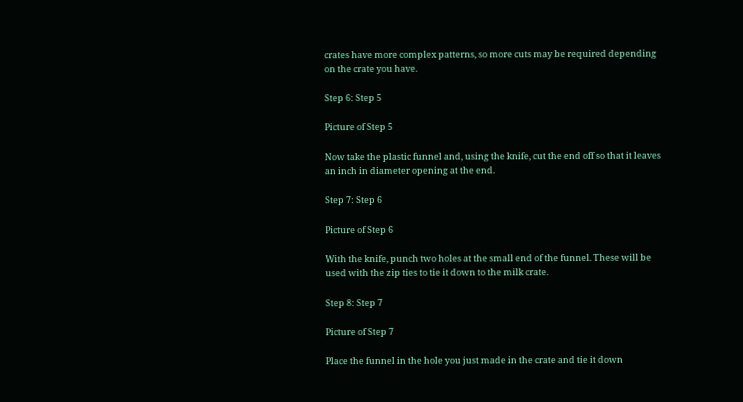crates have more complex patterns, so more cuts may be required depending on the crate you have.

Step 6: Step 5

Picture of Step 5

Now take the plastic funnel and, using the knife, cut the end off so that it leaves an inch in diameter opening at the end.

Step 7: Step 6

Picture of Step 6

With the knife, punch two holes at the small end of the funnel. These will be used with the zip ties to tie it down to the milk crate.

Step 8: Step 7

Picture of Step 7

Place the funnel in the hole you just made in the crate and tie it down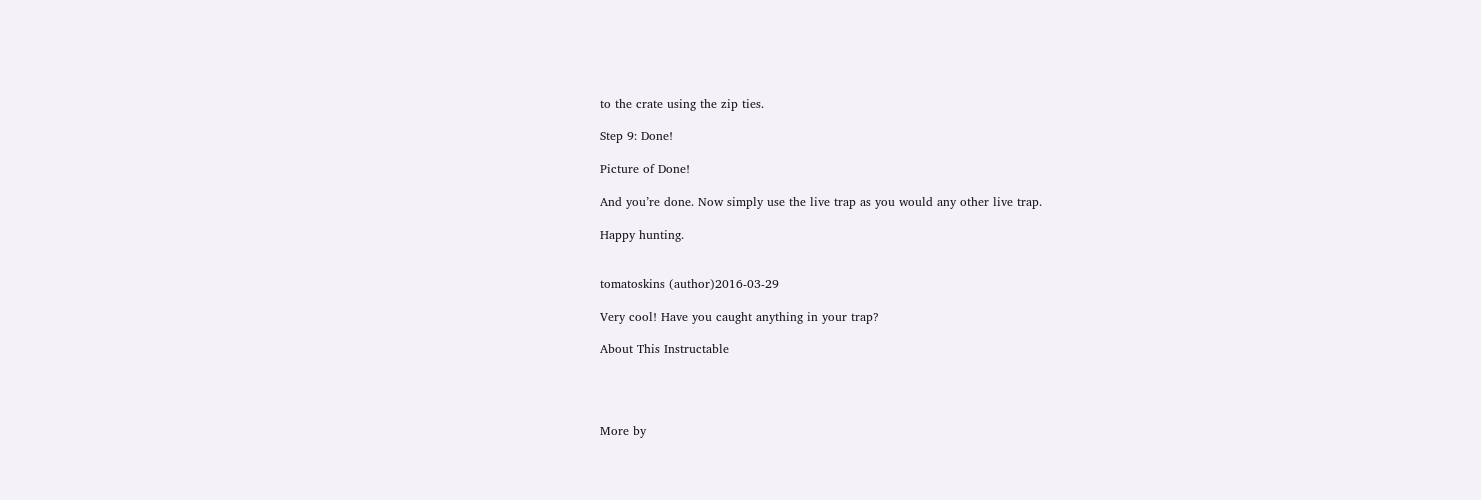to the crate using the zip ties.

Step 9: Done!

Picture of Done!

And you’re done. Now simply use the live trap as you would any other live trap.

Happy hunting.


tomatoskins (author)2016-03-29

Very cool! Have you caught anything in your trap?

About This Instructable




More by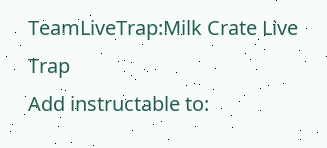TeamLiveTrap:Milk Crate Live Trap
Add instructable to: